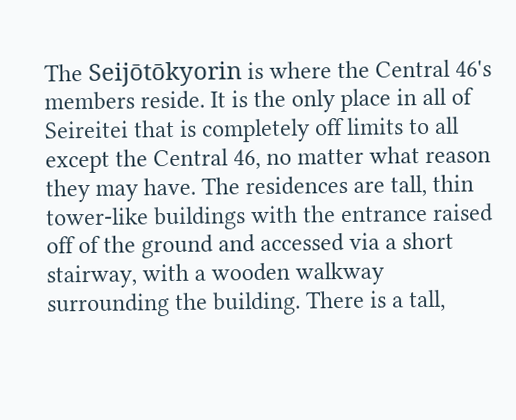The Seijōtōkyorin is where the Central 46's members reside. It is the only place in all of Seireitei that is completely off limits to all except the Central 46, no matter what reason they may have. The residences are tall, thin tower-like buildings with the entrance raised off of the ground and accessed via a short stairway, with a wooden walkway surrounding the building. There is a tall,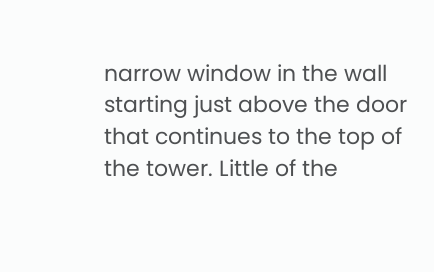narrow window in the wall starting just above the door that continues to the top of the tower. Little of the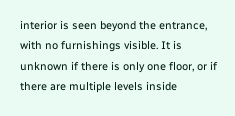interior is seen beyond the entrance, with no furnishings visible. It is unknown if there is only one floor, or if there are multiple levels inside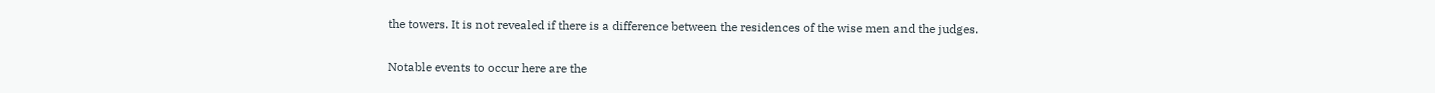the towers. It is not revealed if there is a difference between the residences of the wise men and the judges.

Notable events to occur here are the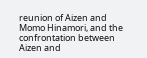reunion of Aizen and Momo Hinamori, and the confrontation between Aizen and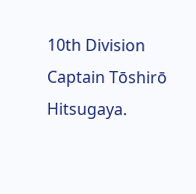10th Division Captain Tōshirō Hitsugaya.